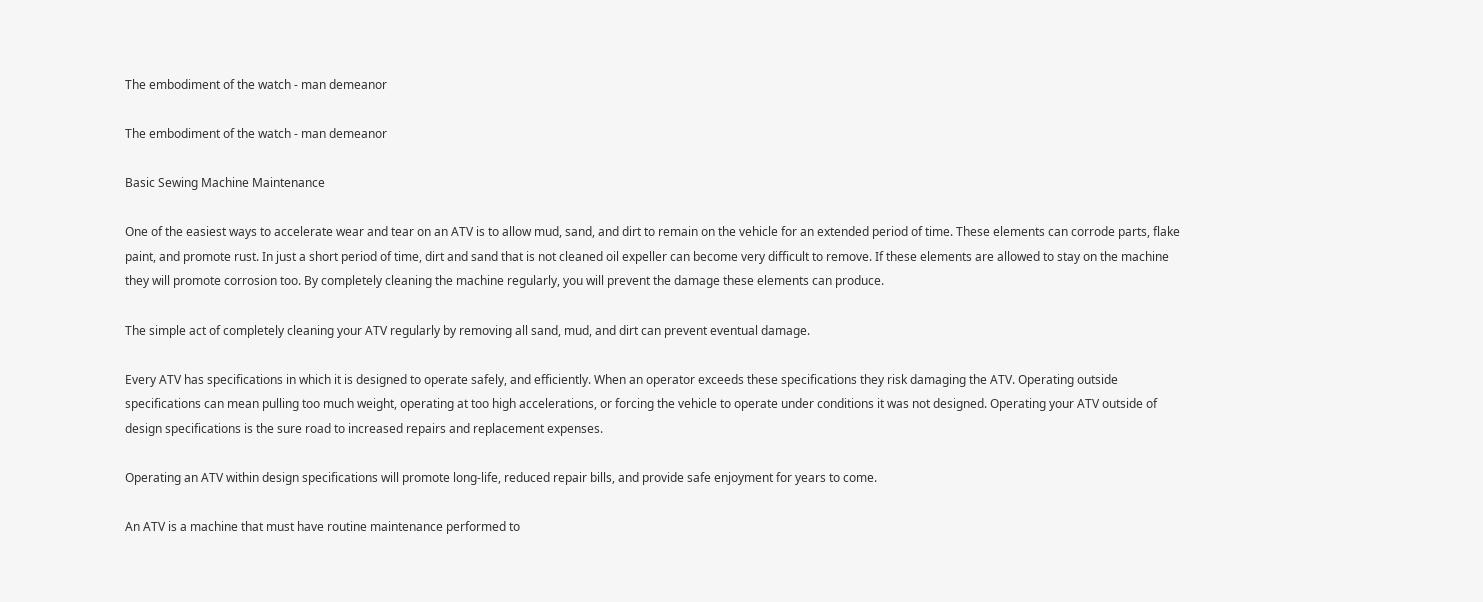The embodiment of the watch - man demeanor

The embodiment of the watch - man demeanor

Basic Sewing Machine Maintenance

One of the easiest ways to accelerate wear and tear on an ATV is to allow mud, sand, and dirt to remain on the vehicle for an extended period of time. These elements can corrode parts, flake paint, and promote rust. In just a short period of time, dirt and sand that is not cleaned oil expeller can become very difficult to remove. If these elements are allowed to stay on the machine they will promote corrosion too. By completely cleaning the machine regularly, you will prevent the damage these elements can produce.

The simple act of completely cleaning your ATV regularly by removing all sand, mud, and dirt can prevent eventual damage.

Every ATV has specifications in which it is designed to operate safely, and efficiently. When an operator exceeds these specifications they risk damaging the ATV. Operating outside specifications can mean pulling too much weight, operating at too high accelerations, or forcing the vehicle to operate under conditions it was not designed. Operating your ATV outside of design specifications is the sure road to increased repairs and replacement expenses.

Operating an ATV within design specifications will promote long-life, reduced repair bills, and provide safe enjoyment for years to come.

An ATV is a machine that must have routine maintenance performed to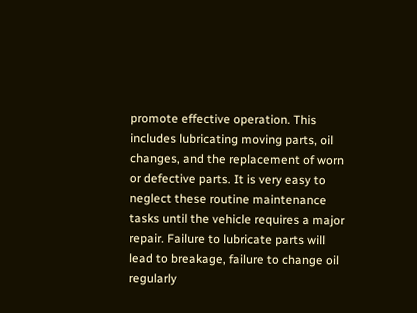promote effective operation. This includes lubricating moving parts, oil changes, and the replacement of worn or defective parts. It is very easy to neglect these routine maintenance tasks until the vehicle requires a major repair. Failure to lubricate parts will lead to breakage, failure to change oil regularly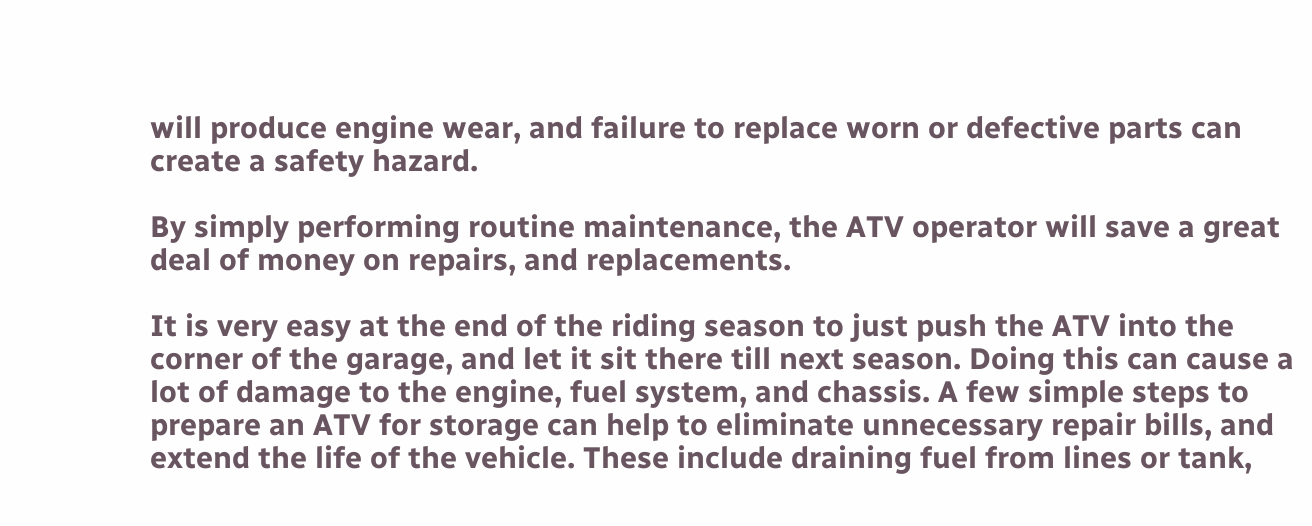will produce engine wear, and failure to replace worn or defective parts can create a safety hazard.

By simply performing routine maintenance, the ATV operator will save a great deal of money on repairs, and replacements.

It is very easy at the end of the riding season to just push the ATV into the corner of the garage, and let it sit there till next season. Doing this can cause a lot of damage to the engine, fuel system, and chassis. A few simple steps to prepare an ATV for storage can help to eliminate unnecessary repair bills, and extend the life of the vehicle. These include draining fuel from lines or tank,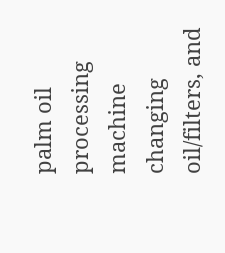palm oil processing machine changing oil/filters, and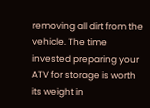removing all dirt from the vehicle. The time invested preparing your ATV for storage is worth its weight in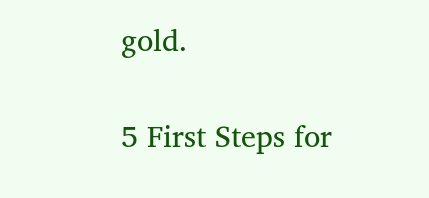gold.

5 First Steps for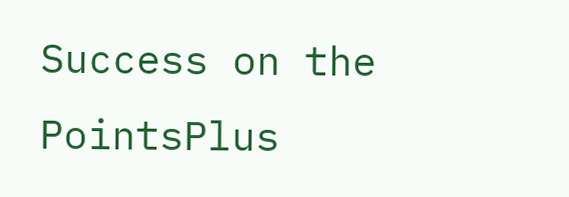Success on the PointsPlus